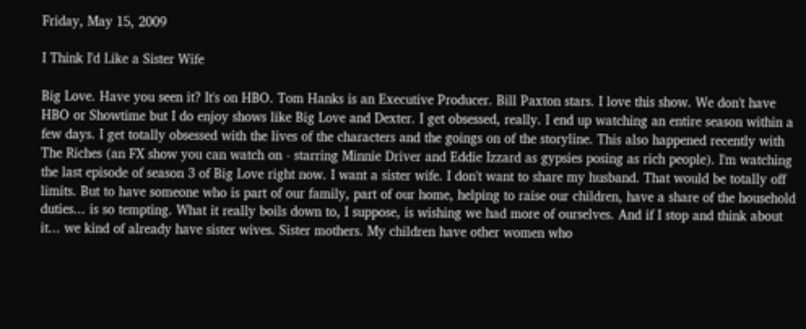Friday, May 15, 2009

I Think I'd Like a Sister Wife

Big Love. Have you seen it? It's on HBO. Tom Hanks is an Executive Producer. Bill Paxton stars. I love this show. We don't have HBO or Showtime but I do enjoy shows like Big Love and Dexter. I get obsessed, really. I end up watching an entire season within a few days. I get totally obsessed with the lives of the characters and the goings on of the storyline. This also happened recently with The Riches (an FX show you can watch on - starring Minnie Driver and Eddie Izzard as gypsies posing as rich people). I'm watching the last episode of season 3 of Big Love right now. I want a sister wife. I don't want to share my husband. That would be totally off limits. But to have someone who is part of our family, part of our home, helping to raise our children, have a share of the household duties... is so tempting. What it really boils down to, I suppose, is wishing we had more of ourselves. And if I stop and think about it... we kind of already have sister wives. Sister mothers. My children have other women who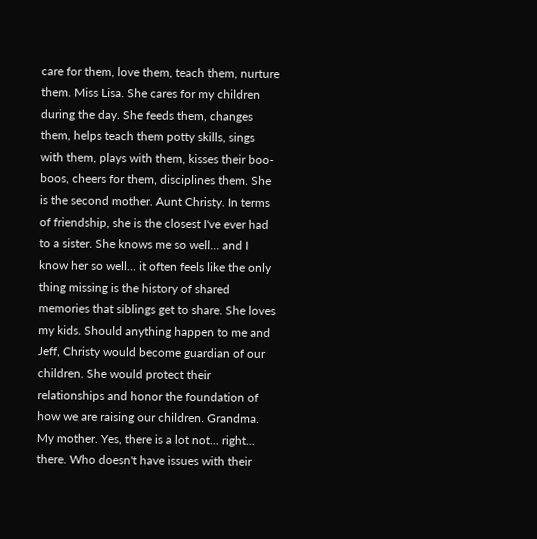care for them, love them, teach them, nurture them. Miss Lisa. She cares for my children during the day. She feeds them, changes them, helps teach them potty skills, sings with them, plays with them, kisses their boo-boos, cheers for them, disciplines them. She is the second mother. Aunt Christy. In terms of friendship, she is the closest I've ever had to a sister. She knows me so well... and I know her so well... it often feels like the only thing missing is the history of shared memories that siblings get to share. She loves my kids. Should anything happen to me and Jeff, Christy would become guardian of our children. She would protect their relationships and honor the foundation of how we are raising our children. Grandma. My mother. Yes, there is a lot not... right... there. Who doesn't have issues with their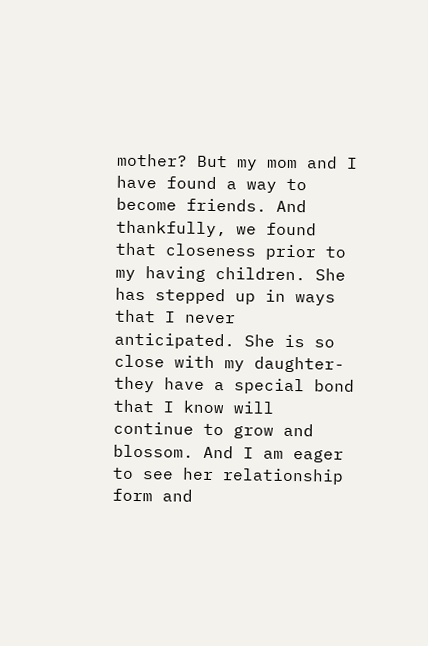mother? But my mom and I have found a way to become friends. And thankfully, we found that closeness prior to my having children. She has stepped up in ways that I never anticipated. She is so close with my daughter- they have a special bond that I know will continue to grow and blossom. And I am eager to see her relationship form and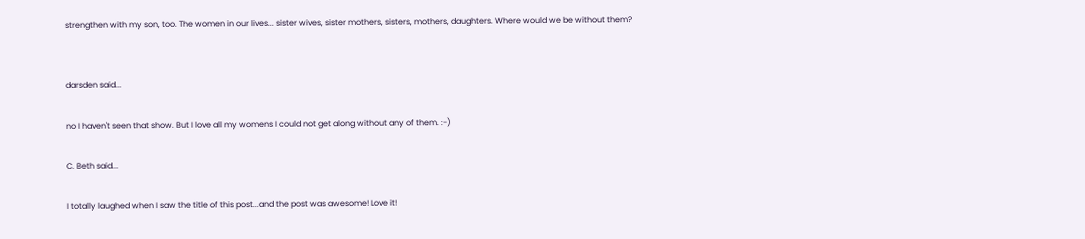strengthen with my son, too. The women in our lives... sister wives, sister mothers, sisters, mothers, daughters. Where would we be without them?


darsden said...

no I haven't seen that show. But I love all my womens I could not get along without any of them. :-)

C. Beth said...

I totally laughed when I saw the title of this post...and the post was awesome! Love it!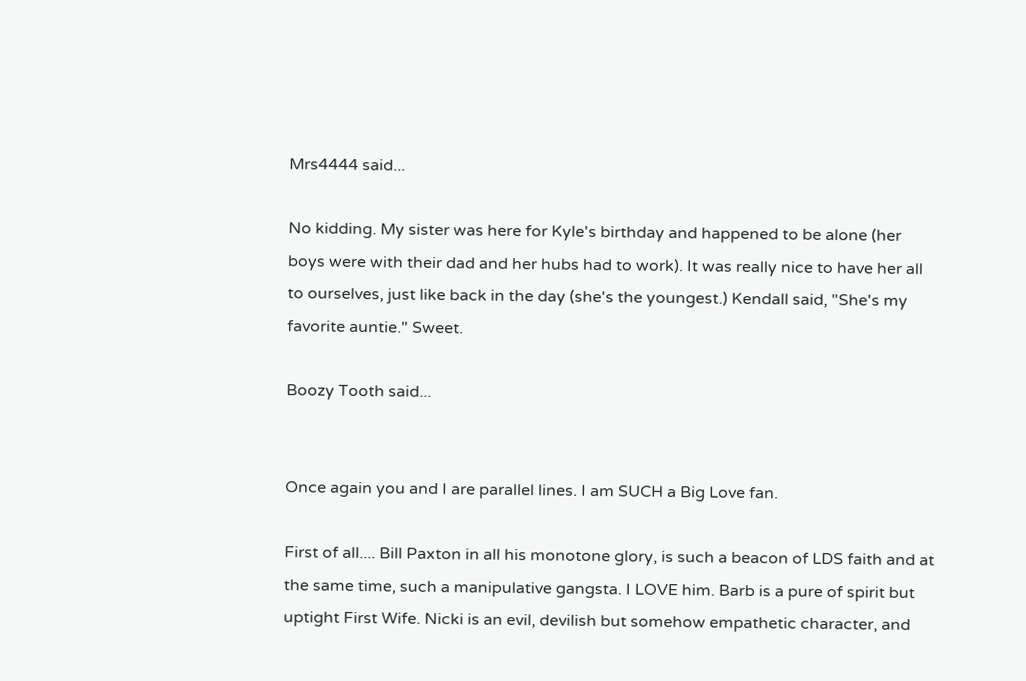Mrs4444 said...

No kidding. My sister was here for Kyle's birthday and happened to be alone (her boys were with their dad and her hubs had to work). It was really nice to have her all to ourselves, just like back in the day (she's the youngest.) Kendall said, "She's my favorite auntie." Sweet.

Boozy Tooth said...


Once again you and I are parallel lines. I am SUCH a Big Love fan.

First of all.... Bill Paxton in all his monotone glory, is such a beacon of LDS faith and at the same time, such a manipulative gangsta. I LOVE him. Barb is a pure of spirit but uptight First Wife. Nicki is an evil, devilish but somehow empathetic character, and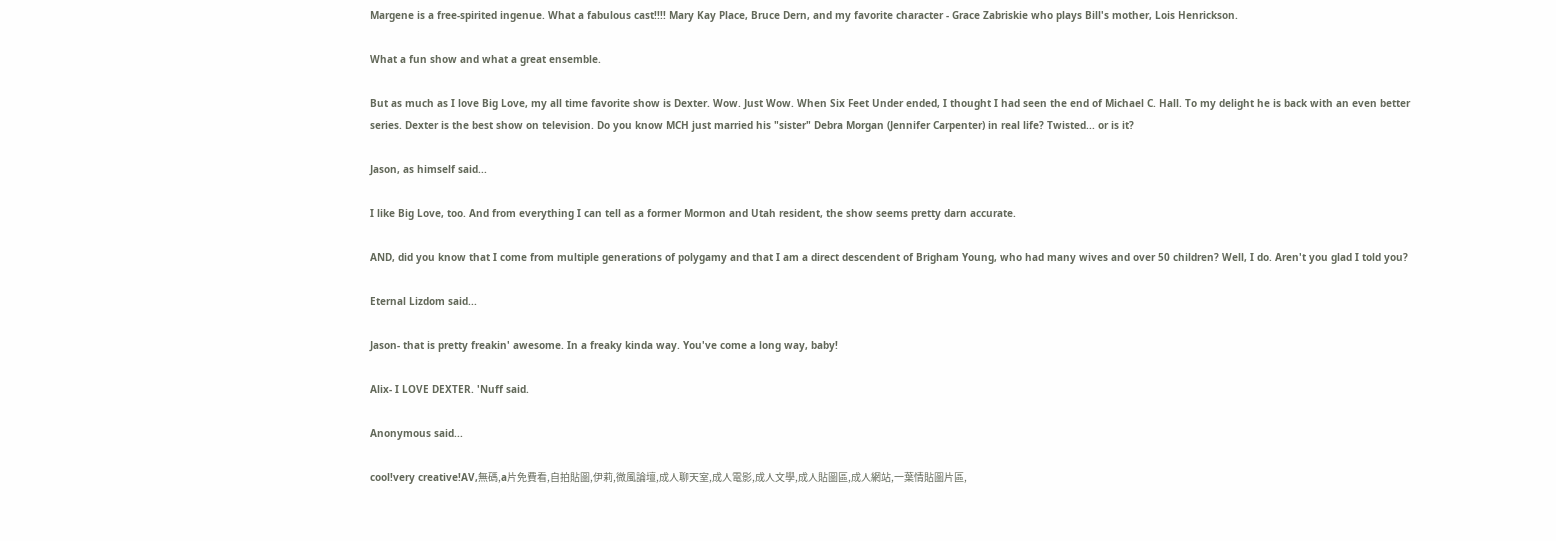Margene is a free-spirited ingenue. What a fabulous cast!!!! Mary Kay Place, Bruce Dern, and my favorite character - Grace Zabriskie who plays Bill's mother, Lois Henrickson.

What a fun show and what a great ensemble.

But as much as I love Big Love, my all time favorite show is Dexter. Wow. Just Wow. When Six Feet Under ended, I thought I had seen the end of Michael C. Hall. To my delight he is back with an even better series. Dexter is the best show on television. Do you know MCH just married his "sister" Debra Morgan (Jennifer Carpenter) in real life? Twisted... or is it?

Jason, as himself said...

I like Big Love, too. And from everything I can tell as a former Mormon and Utah resident, the show seems pretty darn accurate.

AND, did you know that I come from multiple generations of polygamy and that I am a direct descendent of Brigham Young, who had many wives and over 50 children? Well, I do. Aren't you glad I told you?

Eternal Lizdom said...

Jason- that is pretty freakin' awesome. In a freaky kinda way. You've come a long way, baby!

Alix- I LOVE DEXTER. 'Nuff said.

Anonymous said...

cool!very creative!AV,無碼,a片免費看,自拍貼圖,伊莉,微風論壇,成人聊天室,成人電影,成人文學,成人貼圖區,成人網站,一葉情貼圖片區,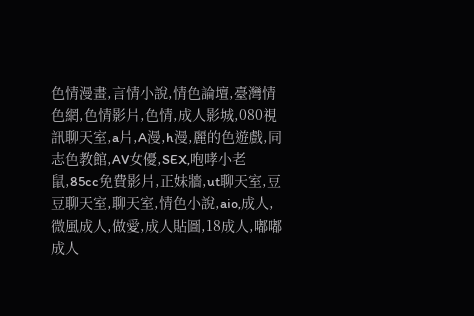色情漫畫,言情小說,情色論壇,臺灣情色網,色情影片,色情,成人影城,080視訊聊天室,a片,A漫,h漫,麗的色遊戲,同志色教館,AV女優,SEX,咆哮小老鼠,85cc免費影片,正妹牆,ut聊天室,豆豆聊天室,聊天室,情色小說,aio,成人,微風成人,做愛,成人貼圖,18成人,嘟嘟成人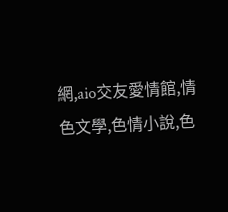網,aio交友愛情館,情色文學,色情小說,色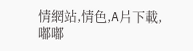情網站,情色,A片下載,嘟嘟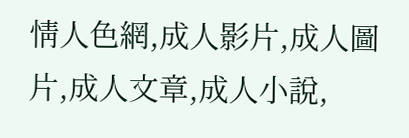情人色網,成人影片,成人圖片,成人文章,成人小說,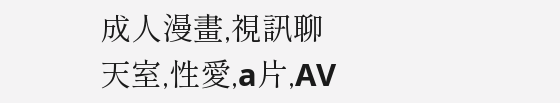成人漫畫,視訊聊天室,性愛,a片,AV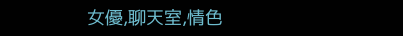女優,聊天室,情色